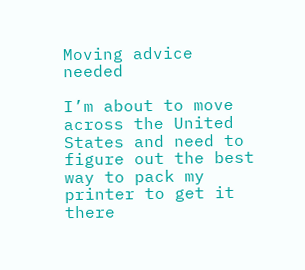Moving advice needed

I’m about to move across the United States and need to figure out the best way to pack my printer to get it there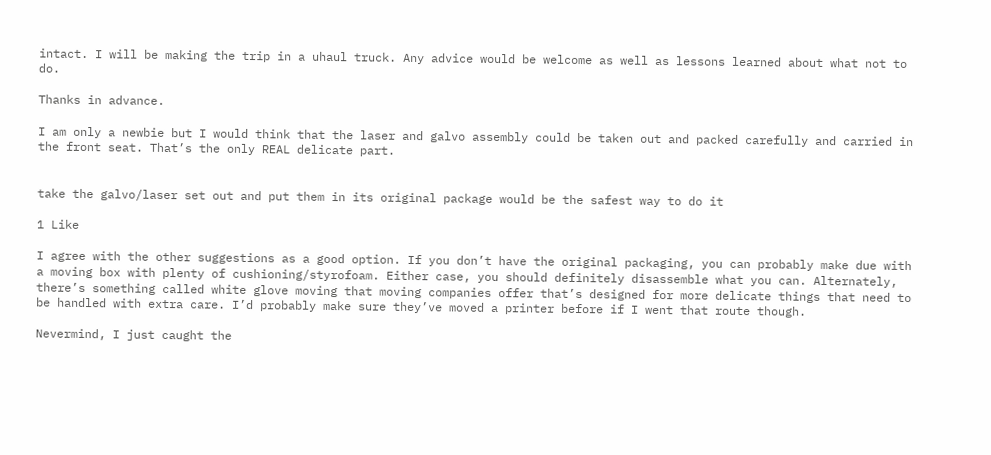intact. I will be making the trip in a uhaul truck. Any advice would be welcome as well as lessons learned about what not to do.

Thanks in advance.

I am only a newbie but I would think that the laser and galvo assembly could be taken out and packed carefully and carried in the front seat. That’s the only REAL delicate part.


take the galvo/laser set out and put them in its original package would be the safest way to do it

1 Like

I agree with the other suggestions as a good option. If you don’t have the original packaging, you can probably make due with a moving box with plenty of cushioning/styrofoam. Either case, you should definitely disassemble what you can. Alternately, there’s something called white glove moving that moving companies offer that’s designed for more delicate things that need to be handled with extra care. I’d probably make sure they’ve moved a printer before if I went that route though.

Nevermind, I just caught the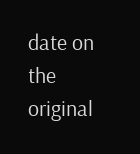date on the original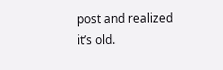post and realized it’s old.